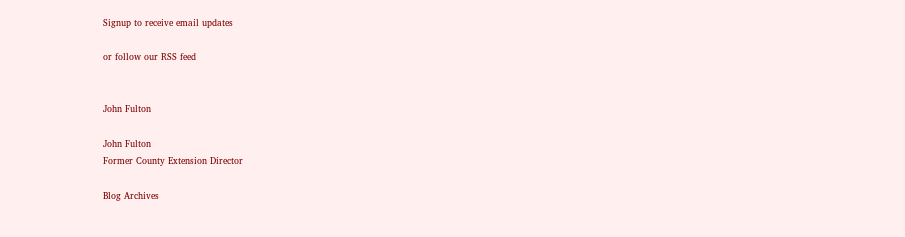Signup to receive email updates

or follow our RSS feed


John Fulton

John Fulton
Former County Extension Director

Blog Archives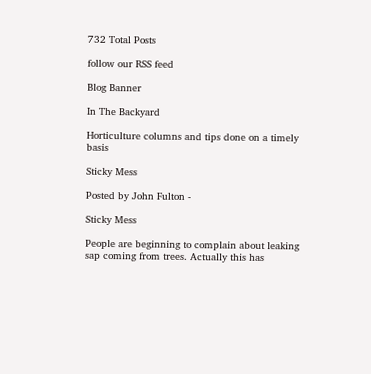732 Total Posts

follow our RSS feed

Blog Banner

In The Backyard

Horticulture columns and tips done on a timely basis

Sticky Mess

Posted by John Fulton -

Sticky Mess

People are beginning to complain about leaking sap coming from trees. Actually this has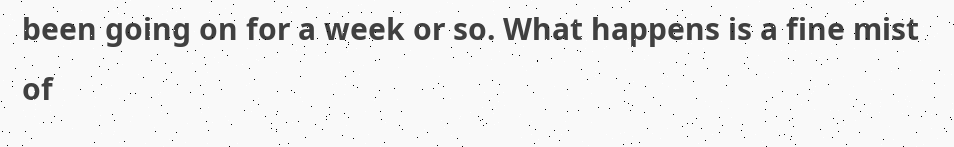been going on for a week or so. What happens is a fine mist of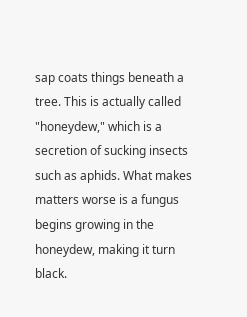sap coats things beneath a tree. This is actually called "honeydew," which is a secretion of sucking insects such as aphids. What makes matters worse is a fungus begins growing in the honeydew, making it turn black.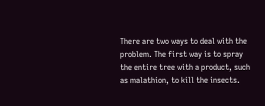There are two ways to deal with the problem. The first way is to spray the entire tree with a product, such as malathion, to kill the insects.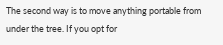The second way is to move anything portable from under the tree. If you opt for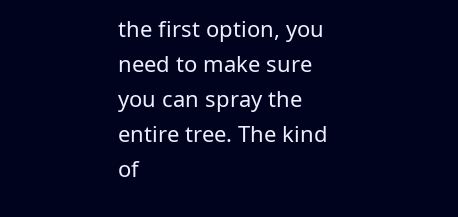the first option, you need to make sure you can spray the entire tree. The kind of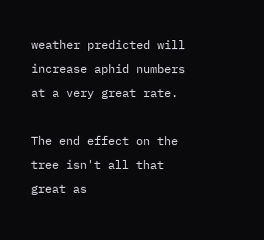weather predicted will increase aphid numbers at a very great rate.

The end effect on the tree isn't all that great as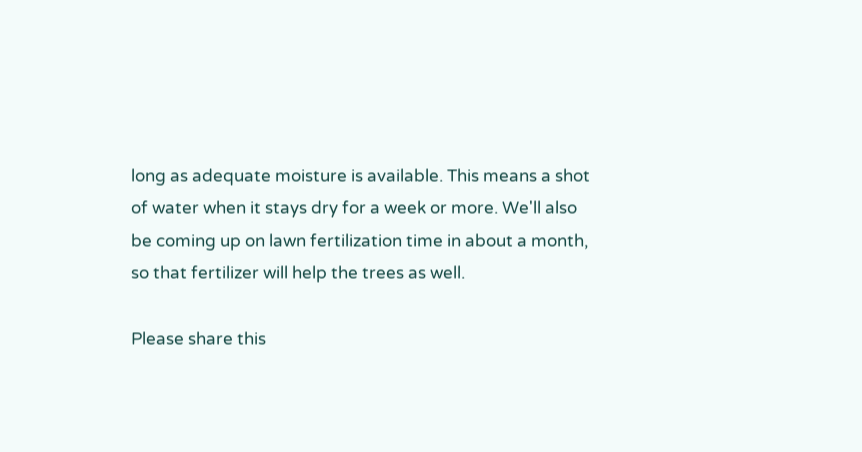long as adequate moisture is available. This means a shot of water when it stays dry for a week or more. We'll also be coming up on lawn fertilization time in about a month, so that fertilizer will help the trees as well.

Please share this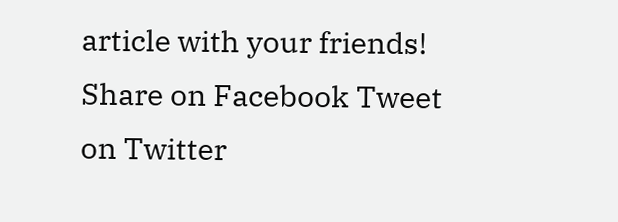article with your friends!
Share on Facebook Tweet on Twitter